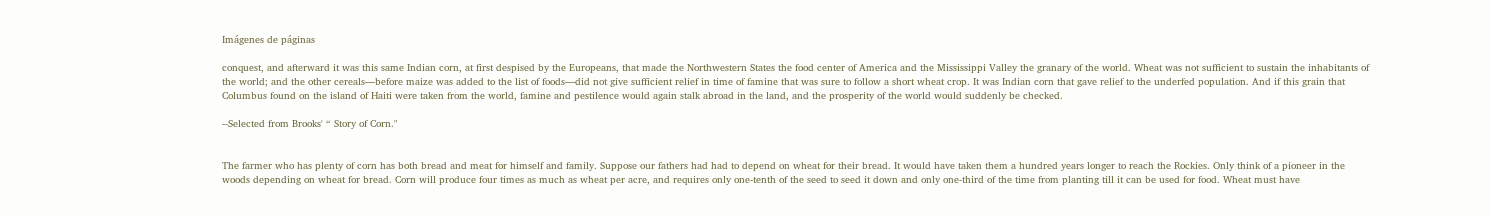Imágenes de páginas

conquest, and afterward it was this same Indian corn, at first despised by the Europeans, that made the Northwestern States the food center of America and the Mississippi Valley the granary of the world. Wheat was not sufficient to sustain the inhabitants of the world; and the other cereals—before maize was added to the list of foods—did not give sufficient relief in time of famine that was sure to follow a short wheat crop. It was Indian corn that gave relief to the underfed population. And if this grain that Columbus found on the island of Haiti were taken from the world, famine and pestilence would again stalk abroad in the land, and the prosperity of the world would suddenly be checked.

--Selected from Brooks' “ Story of Corn."


The farmer who has plenty of corn has both bread and meat for himself and family. Suppose our fathers had had to depend on wheat for their bread. It would have taken them a hundred years longer to reach the Rockies. Only think of a pioneer in the woods depending on wheat for bread. Corn will produce four times as much as wheat per acre, and requires only one-tenth of the seed to seed it down and only one-third of the time from planting till it can be used for food. Wheat must have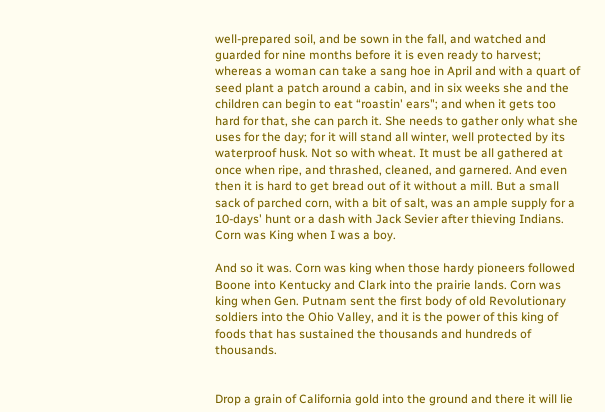well-prepared soil, and be sown in the fall, and watched and guarded for nine months before it is even ready to harvest; whereas a woman can take a sang hoe in April and with a quart of seed plant a patch around a cabin, and in six weeks she and the children can begin to eat “roastin' ears"; and when it gets too hard for that, she can parch it. She needs to gather only what she uses for the day; for it will stand all winter, well protected by its waterproof husk. Not so with wheat. It must be all gathered at once when ripe, and thrashed, cleaned, and garnered. And even then it is hard to get bread out of it without a mill. But a small sack of parched corn, with a bit of salt, was an ample supply for a 10-days' hunt or a dash with Jack Sevier after thieving Indians. Corn was King when I was a boy.

And so it was. Corn was king when those hardy pioneers followed Boone into Kentucky and Clark into the prairie lands. Corn was king when Gen. Putnam sent the first body of old Revolutionary soldiers into the Ohio Valley, and it is the power of this king of foods that has sustained the thousands and hundreds of thousands.


Drop a grain of California gold into the ground and there it will lie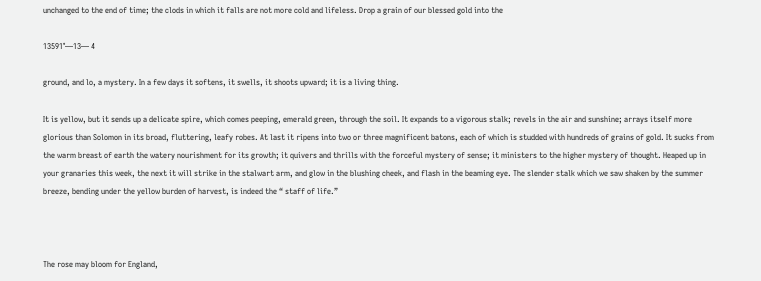unchanged to the end of time; the clods in which it falls are not more cold and lifeless. Drop a grain of our blessed gold into the

13591°—13— 4

ground, and lo, a mystery. In a few days it softens, it swells, it shoots upward; it is a living thing.

It is yellow, but it sends up a delicate spire, which comes peeping, emerald green, through the soil. It expands to a vigorous stalk; revels in the air and sunshine; arrays itself more glorious than Solomon in its broad, fluttering, leafy robes. At last it ripens into two or three magnificent batons, each of which is studded with hundreds of grains of gold. It sucks from the warm breast of earth the watery nourishment for its growth; it quivers and thrills with the forceful mystery of sense; it ministers to the higher mystery of thought. Heaped up in your granaries this week, the next it will strike in the stalwart arm, and glow in the blushing cheek, and flash in the beaming eye. The slender stalk which we saw shaken by the summer breeze, bending under the yellow burden of harvest, is indeed the “ staff of life.”



The rose may bloom for England,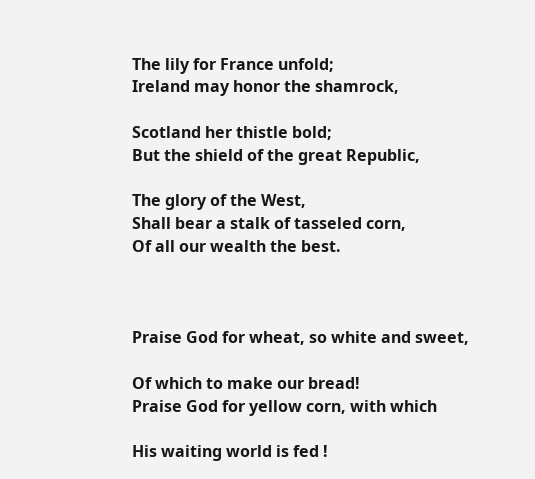The lily for France unfold;
Ireland may honor the shamrock,

Scotland her thistle bold;
But the shield of the great Republic,

The glory of the West,
Shall bear a stalk of tasseled corn,
Of all our wealth the best.



Praise God for wheat, so white and sweet,

Of which to make our bread!
Praise God for yellow corn, with which

His waiting world is fed !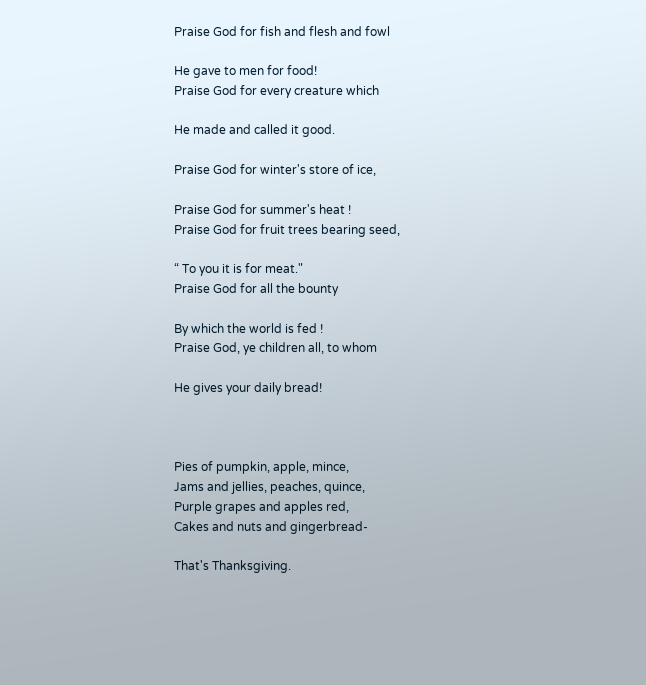Praise God for fish and flesh and fowl

He gave to men for food!
Praise God for every creature which

He made and called it good.

Praise God for winter's store of ice,

Praise God for summer's heat !
Praise God for fruit trees bearing seed,

“ To you it is for meat."
Praise God for all the bounty

By which the world is fed !
Praise God, ye children all, to whom

He gives your daily bread!



Pies of pumpkin, apple, mince,
Jams and jellies, peaches, quince,
Purple grapes and apples red,
Cakes and nuts and gingerbread-

That's Thanksgiving.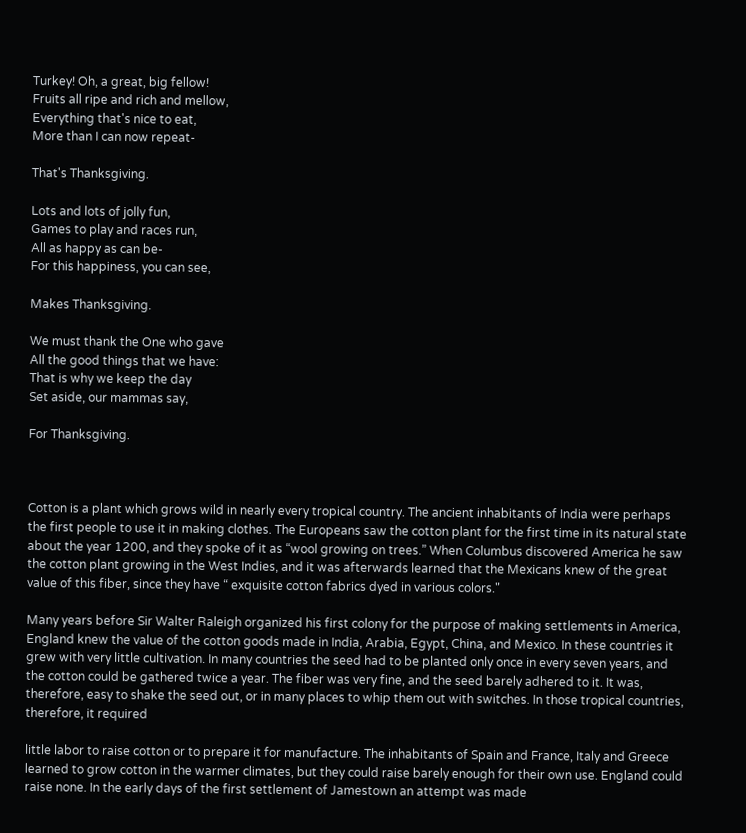Turkey! Oh, a great, big fellow!
Fruits all ripe and rich and mellow,
Everything that's nice to eat,
More than I can now repeat-

That's Thanksgiving.

Lots and lots of jolly fun,
Games to play and races run,
All as happy as can be-
For this happiness, you can see,

Makes Thanksgiving.

We must thank the One who gave
All the good things that we have:
That is why we keep the day
Set aside, our mammas say,

For Thanksgiving.



Cotton is a plant which grows wild in nearly every tropical country. The ancient inhabitants of India were perhaps the first people to use it in making clothes. The Europeans saw the cotton plant for the first time in its natural state about the year 1200, and they spoke of it as “wool growing on trees.” When Columbus discovered America he saw the cotton plant growing in the West Indies, and it was afterwards learned that the Mexicans knew of the great value of this fiber, since they have “ exquisite cotton fabrics dyed in various colors."

Many years before Sir Walter Raleigh organized his first colony for the purpose of making settlements in America, England knew the value of the cotton goods made in India, Arabia, Egypt, China, and Mexico. In these countries it grew with very little cultivation. In many countries the seed had to be planted only once in every seven years, and the cotton could be gathered twice a year. The fiber was very fine, and the seed barely adhered to it. It was, therefore, easy to shake the seed out, or in many places to whip them out with switches. In those tropical countries, therefore, it required

little labor to raise cotton or to prepare it for manufacture. The inhabitants of Spain and France, Italy and Greece learned to grow cotton in the warmer climates, but they could raise barely enough for their own use. England could raise none. In the early days of the first settlement of Jamestown an attempt was made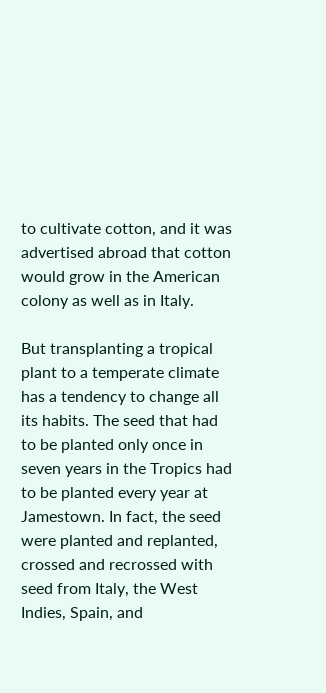to cultivate cotton, and it was advertised abroad that cotton would grow in the American colony as well as in Italy.

But transplanting a tropical plant to a temperate climate has a tendency to change all its habits. The seed that had to be planted only once in seven years in the Tropics had to be planted every year at Jamestown. In fact, the seed were planted and replanted, crossed and recrossed with seed from Italy, the West Indies, Spain, and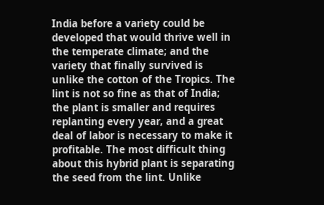India before a variety could be developed that would thrive well in the temperate climate; and the variety that finally survived is unlike the cotton of the Tropics. The lint is not so fine as that of India; the plant is smaller and requires replanting every year, and a great deal of labor is necessary to make it profitable. The most difficult thing about this hybrid plant is separating the seed from the lint. Unlike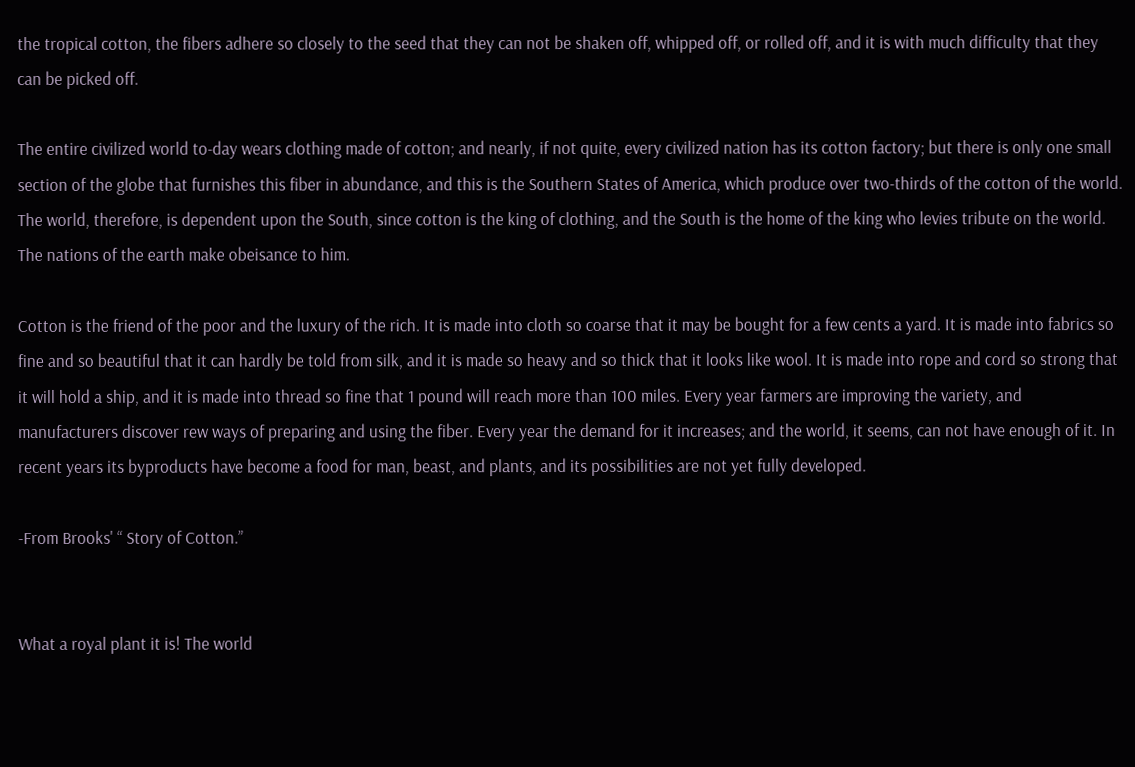the tropical cotton, the fibers adhere so closely to the seed that they can not be shaken off, whipped off, or rolled off, and it is with much difficulty that they can be picked off.

The entire civilized world to-day wears clothing made of cotton; and nearly, if not quite, every civilized nation has its cotton factory; but there is only one small section of the globe that furnishes this fiber in abundance, and this is the Southern States of America, which produce over two-thirds of the cotton of the world. The world, therefore, is dependent upon the South, since cotton is the king of clothing, and the South is the home of the king who levies tribute on the world. The nations of the earth make obeisance to him.

Cotton is the friend of the poor and the luxury of the rich. It is made into cloth so coarse that it may be bought for a few cents a yard. It is made into fabrics so fine and so beautiful that it can hardly be told from silk, and it is made so heavy and so thick that it looks like wool. It is made into rope and cord so strong that it will hold a ship, and it is made into thread so fine that 1 pound will reach more than 100 miles. Every year farmers are improving the variety, and manufacturers discover rew ways of preparing and using the fiber. Every year the demand for it increases; and the world, it seems, can not have enough of it. In recent years its byproducts have become a food for man, beast, and plants, and its possibilities are not yet fully developed.

-From Brooks' “ Story of Cotton.”


What a royal plant it is! The world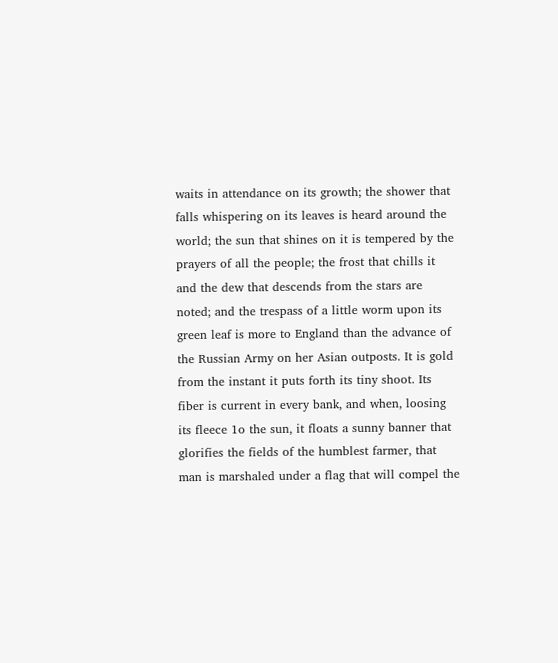waits in attendance on its growth; the shower that falls whispering on its leaves is heard around the world; the sun that shines on it is tempered by the prayers of all the people; the frost that chills it and the dew that descends from the stars are noted; and the trespass of a little worm upon its green leaf is more to England than the advance of the Russian Army on her Asian outposts. It is gold from the instant it puts forth its tiny shoot. Its fiber is current in every bank, and when, loosing its fleece 1o the sun, it floats a sunny banner that glorifies the fields of the humblest farmer, that man is marshaled under a flag that will compel the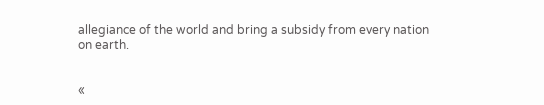allegiance of the world and bring a subsidy from every nation on earth.


«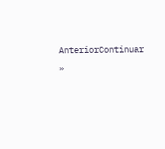AnteriorContinuar »